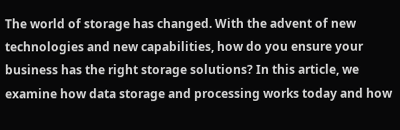The world of storage has changed. With the advent of new technologies and new capabilities, how do you ensure your business has the right storage solutions? In this article, we examine how data storage and processing works today and how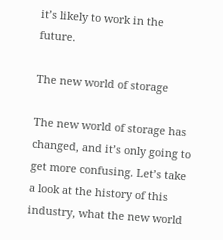it’s likely to work in the future.

The new world of storage

The new world of storage has changed, and it’s only going to get more confusing. Let’s take a look at the history of this industry, what the new world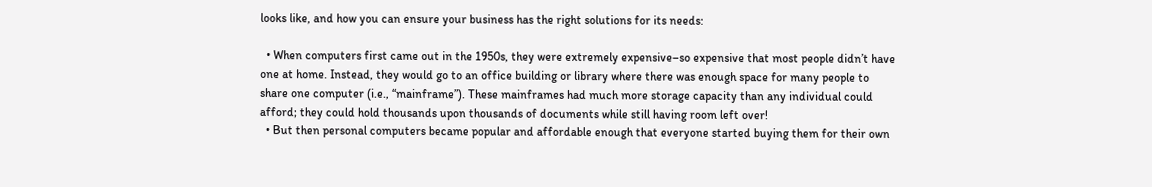looks like, and how you can ensure your business has the right solutions for its needs:

  • When computers first came out in the 1950s, they were extremely expensive–so expensive that most people didn’t have one at home. Instead, they would go to an office building or library where there was enough space for many people to share one computer (i.e., “mainframe”). These mainframes had much more storage capacity than any individual could afford; they could hold thousands upon thousands of documents while still having room left over!
  • But then personal computers became popular and affordable enough that everyone started buying them for their own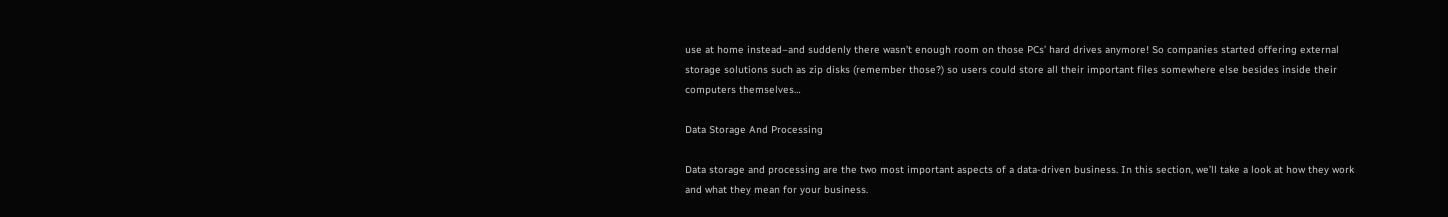use at home instead–and suddenly there wasn’t enough room on those PCs’ hard drives anymore! So companies started offering external storage solutions such as zip disks (remember those?) so users could store all their important files somewhere else besides inside their computers themselves…

Data Storage And Processing

Data storage and processing are the two most important aspects of a data-driven business. In this section, we’ll take a look at how they work and what they mean for your business.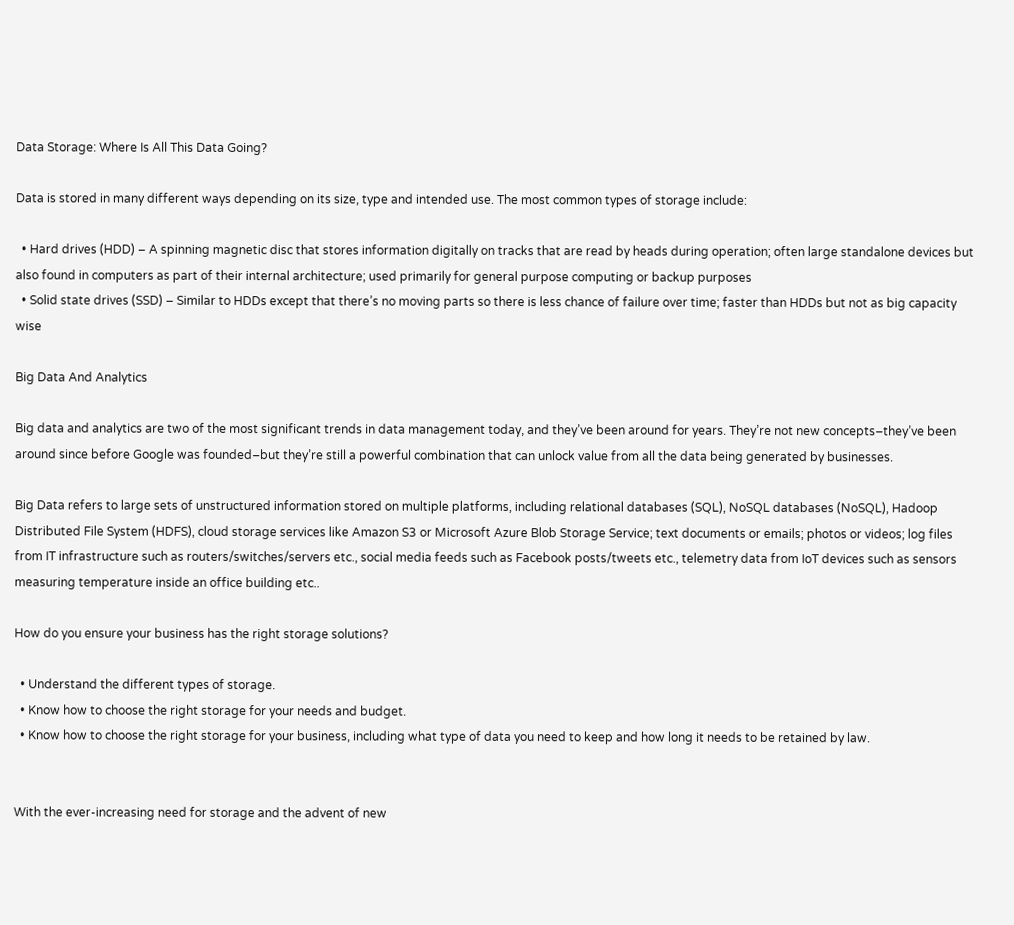Data Storage: Where Is All This Data Going?

Data is stored in many different ways depending on its size, type and intended use. The most common types of storage include:

  • Hard drives (HDD) – A spinning magnetic disc that stores information digitally on tracks that are read by heads during operation; often large standalone devices but also found in computers as part of their internal architecture; used primarily for general purpose computing or backup purposes
  • Solid state drives (SSD) – Similar to HDDs except that there’s no moving parts so there is less chance of failure over time; faster than HDDs but not as big capacity wise

Big Data And Analytics

Big data and analytics are two of the most significant trends in data management today, and they’ve been around for years. They’re not new concepts–they’ve been around since before Google was founded–but they’re still a powerful combination that can unlock value from all the data being generated by businesses.

Big Data refers to large sets of unstructured information stored on multiple platforms, including relational databases (SQL), NoSQL databases (NoSQL), Hadoop Distributed File System (HDFS), cloud storage services like Amazon S3 or Microsoft Azure Blob Storage Service; text documents or emails; photos or videos; log files from IT infrastructure such as routers/switches/servers etc., social media feeds such as Facebook posts/tweets etc., telemetry data from IoT devices such as sensors measuring temperature inside an office building etc..

How do you ensure your business has the right storage solutions?

  • Understand the different types of storage.
  • Know how to choose the right storage for your needs and budget.
  • Know how to choose the right storage for your business, including what type of data you need to keep and how long it needs to be retained by law.


With the ever-increasing need for storage and the advent of new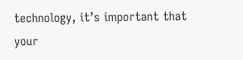technology, it’s important that your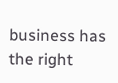business has the right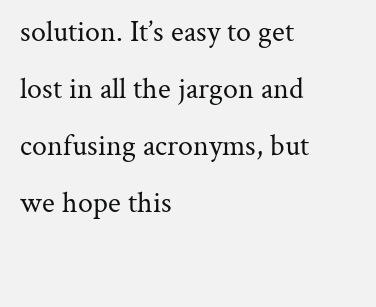solution. It’s easy to get lost in all the jargon and confusing acronyms, but we hope this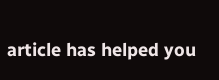article has helped you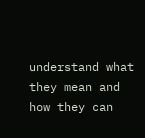understand what they mean and how they can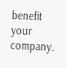benefit your company.